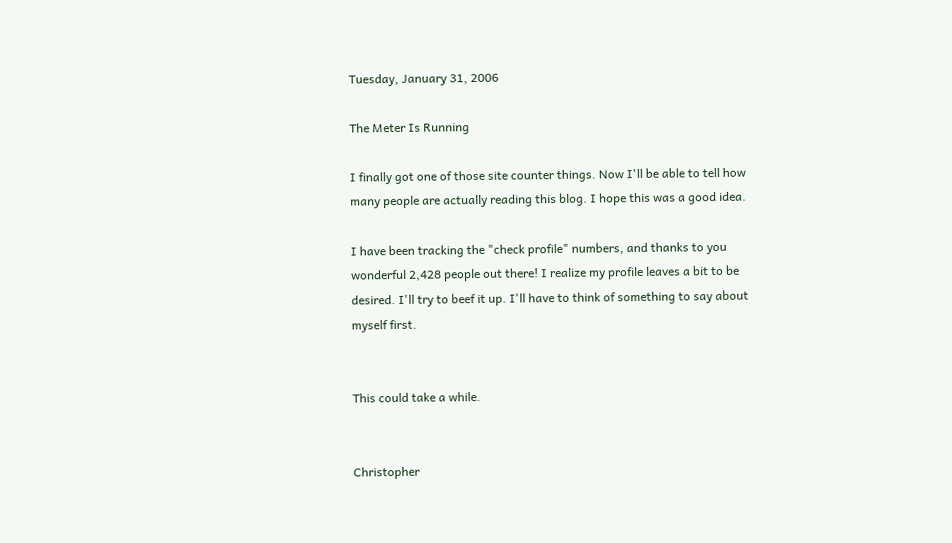Tuesday, January 31, 2006

The Meter Is Running

I finally got one of those site counter things. Now I'll be able to tell how many people are actually reading this blog. I hope this was a good idea.

I have been tracking the "check profile" numbers, and thanks to you wonderful 2,428 people out there! I realize my profile leaves a bit to be desired. I'll try to beef it up. I'll have to think of something to say about myself first.


This could take a while.


Christopher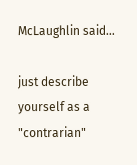McLaughlin said...

just describe yourself as a "contrarian"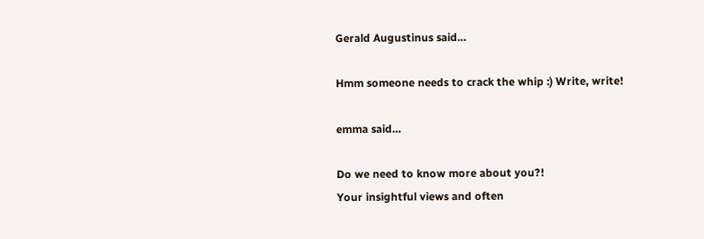Gerald Augustinus said...

Hmm someone needs to crack the whip :) Write, write!

emma said...

Do we need to know more about you?!
Your insightful views and often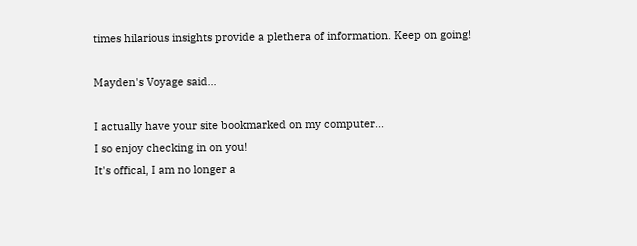times hilarious insights provide a plethera of information. Keep on going!

Mayden's Voyage said...

I actually have your site bookmarked on my computer...
I so enjoy checking in on you!
It's offical, I am no longer a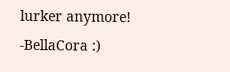lurker anymore!
-BellaCora :)